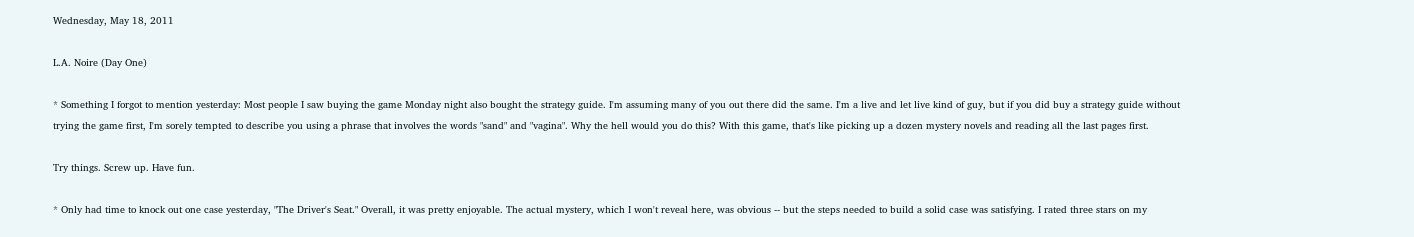Wednesday, May 18, 2011

L.A. Noire (Day One)

* Something I forgot to mention yesterday: Most people I saw buying the game Monday night also bought the strategy guide. I'm assuming many of you out there did the same. I'm a live and let live kind of guy, but if you did buy a strategy guide without trying the game first, I'm sorely tempted to describe you using a phrase that involves the words "sand" and "vagina". Why the hell would you do this? With this game, that's like picking up a dozen mystery novels and reading all the last pages first.

Try things. Screw up. Have fun.

* Only had time to knock out one case yesterday, "The Driver's Seat." Overall, it was pretty enjoyable. The actual mystery, which I won't reveal here, was obvious -- but the steps needed to build a solid case was satisfying. I rated three stars on my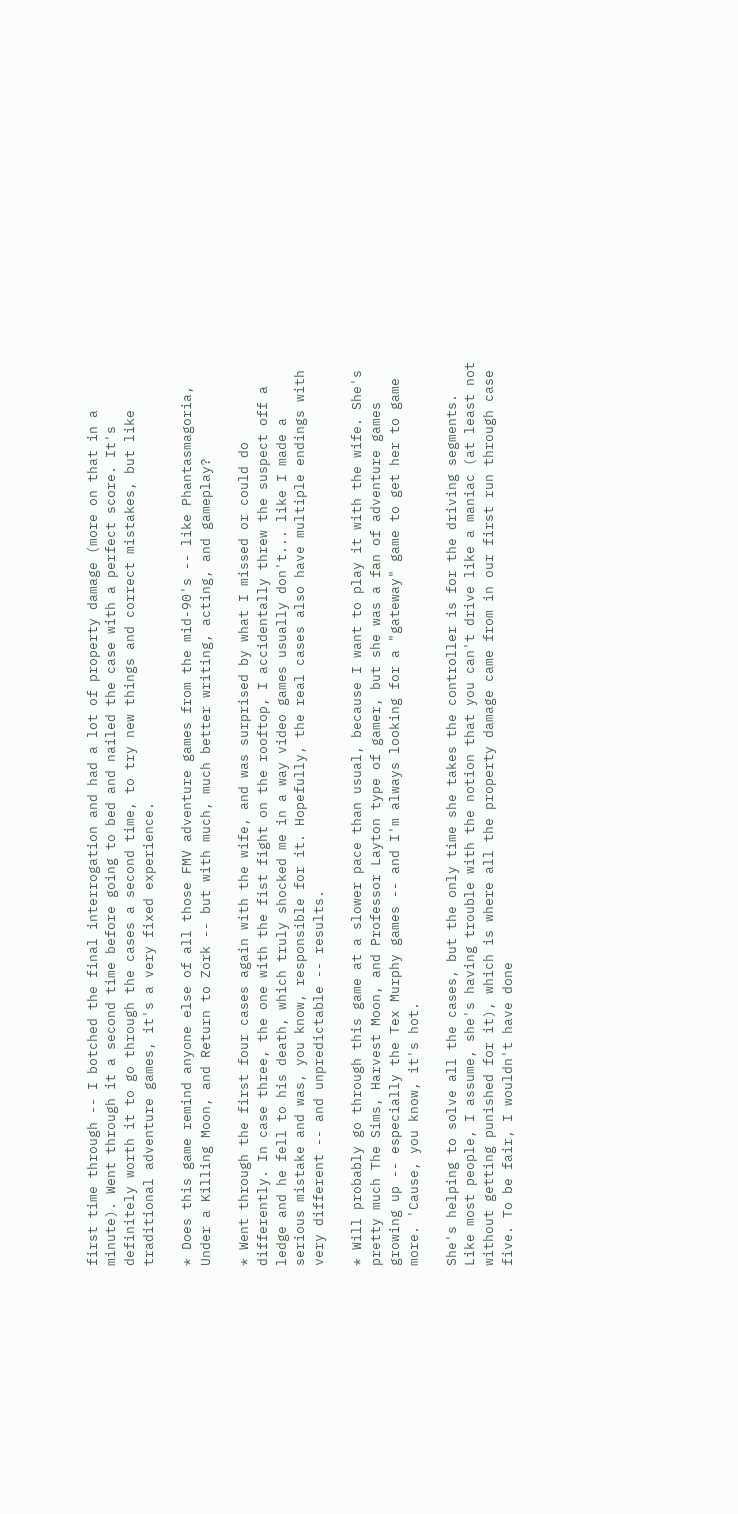first time through -- I botched the final interrogation and had a lot of property damage (more on that in a minute). Went through it a second time before going to bed and nailed the case with a perfect score. It's definitely worth it to go through the cases a second time, to try new things and correct mistakes, but like traditional adventure games, it's a very fixed experience.

* Does this game remind anyone else of all those FMV adventure games from the mid-90's -- like Phantasmagoria, Under a Killing Moon, and Return to Zork -- but with much, much better writing, acting, and gameplay?

* Went through the first four cases again with the wife, and was surprised by what I missed or could do differently. In case three, the one with the fist fight on the rooftop, I accidentally threw the suspect off a ledge and he fell to his death, which truly shocked me in a way video games usually don't... like I made a serious mistake and was, you know, responsible for it. Hopefully, the real cases also have multiple endings with very different -- and unpredictable -- results.

* Will probably go through this game at a slower pace than usual, because I want to play it with the wife. She's pretty much The Sims, Harvest Moon, and Professor Layton type of gamer, but she was a fan of adventure games growing up -- especially the Tex Murphy games -- and I'm always looking for a "gateway" game to get her to game more. 'Cause, you know, it's hot.

She's helping to solve all the cases, but the only time she takes the controller is for the driving segments. Like most people, I assume, she's having trouble with the notion that you can't drive like a maniac (at least not without getting punished for it), which is where all the property damage came from in our first run through case five. To be fair, I wouldn't have done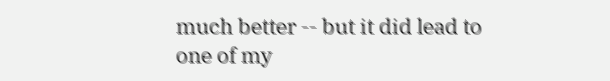much better -- but it did lead to one of my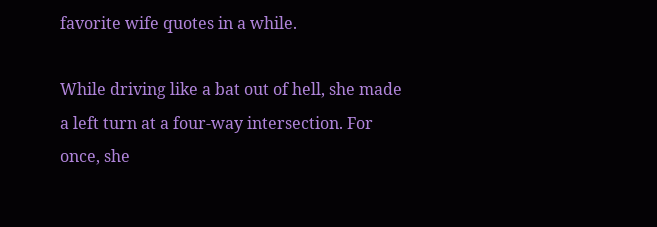favorite wife quotes in a while.

While driving like a bat out of hell, she made a left turn at a four-way intersection. For once, she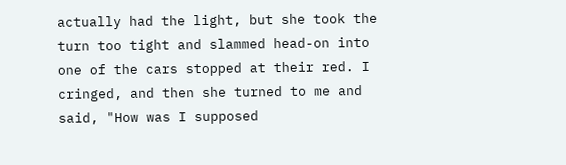actually had the light, but she took the turn too tight and slammed head-on into one of the cars stopped at their red. I cringed, and then she turned to me and said, "How was I supposed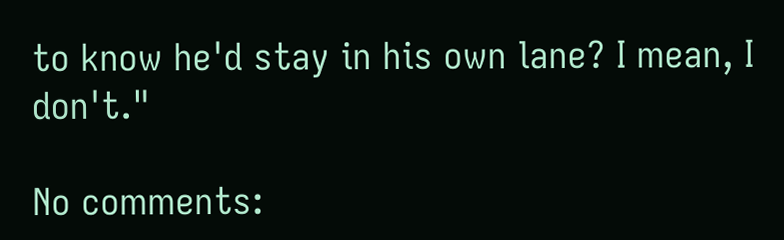to know he'd stay in his own lane? I mean, I don't."

No comments: